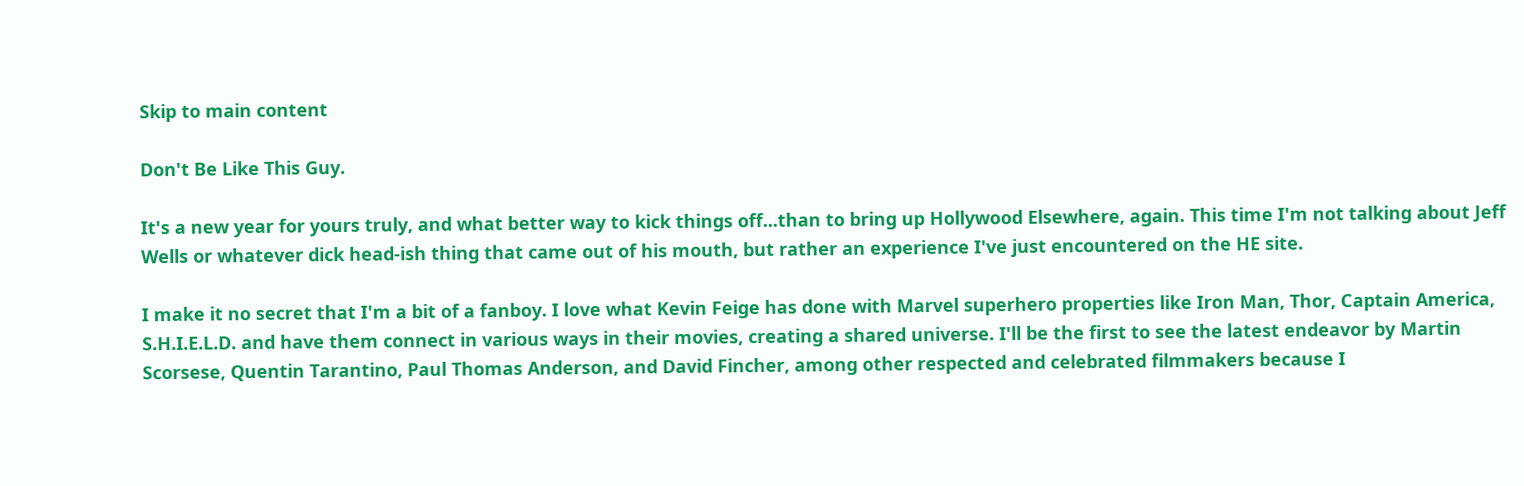Skip to main content

Don't Be Like This Guy.

It's a new year for yours truly, and what better way to kick things off...than to bring up Hollywood Elsewhere, again. This time I'm not talking about Jeff Wells or whatever dick head-ish thing that came out of his mouth, but rather an experience I've just encountered on the HE site.

I make it no secret that I'm a bit of a fanboy. I love what Kevin Feige has done with Marvel superhero properties like Iron Man, Thor, Captain America, S.H.I.E.L.D. and have them connect in various ways in their movies, creating a shared universe. I'll be the first to see the latest endeavor by Martin Scorsese, Quentin Tarantino, Paul Thomas Anderson, and David Fincher, among other respected and celebrated filmmakers because I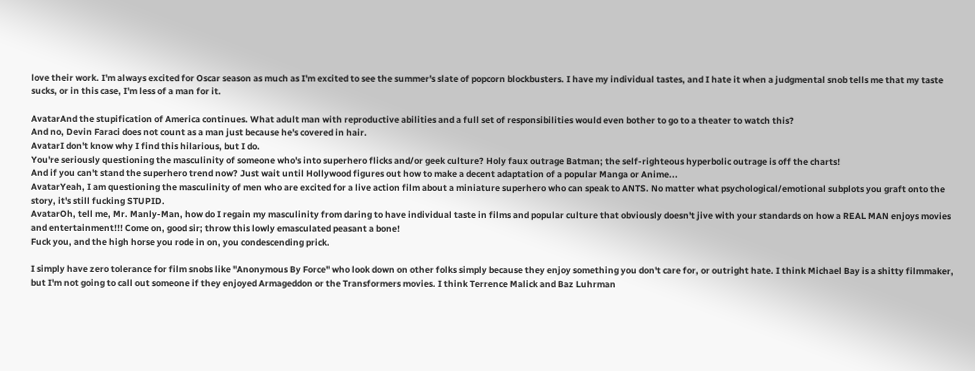love their work. I'm always excited for Oscar season as much as I'm excited to see the summer's slate of popcorn blockbusters. I have my individual tastes, and I hate it when a judgmental snob tells me that my taste sucks, or in this case, I'm less of a man for it.

AvatarAnd the stupification of America continues. What adult man with reproductive abilities and a full set of responsibilities would even bother to go to a theater to watch this?
And no, Devin Faraci does not count as a man just because he's covered in hair.
AvatarI don't know why I find this hilarious, but I do.
You're seriously questioning the masculinity of someone who's into superhero flicks and/or geek culture? Holy faux outrage Batman; the self-righteous hyperbolic outrage is off the charts!
And if you can't stand the superhero trend now? Just wait until Hollywood figures out how to make a decent adaptation of a popular Manga or Anime...
AvatarYeah, I am questioning the masculinity of men who are excited for a live action film about a miniature superhero who can speak to ANTS. No matter what psychological/emotional subplots you graft onto the story, it's still fucking STUPID.
AvatarOh, tell me, Mr. Manly-Man, how do I regain my masculinity from daring to have individual taste in films and popular culture that obviously doesn't jive with your standards on how a REAL MAN enjoys movies and entertainment!!! Come on, good sir; throw this lowly emasculated peasant a bone!
Fuck you, and the high horse you rode in on, you condescending prick.

I simply have zero tolerance for film snobs like "Anonymous By Force" who look down on other folks simply because they enjoy something you don't care for, or outright hate. I think Michael Bay is a shitty filmmaker, but I'm not going to call out someone if they enjoyed Armageddon or the Transformers movies. I think Terrence Malick and Baz Luhrman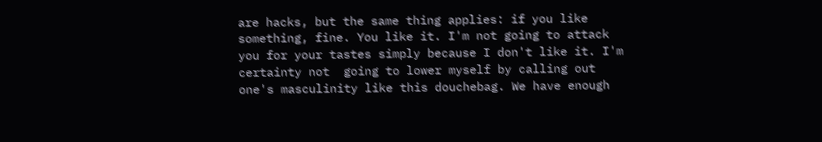are hacks, but the same thing applies: if you like something, fine. You like it. I'm not going to attack you for your tastes simply because I don't like it. I'm certainty not  going to lower myself by calling out one's masculinity like this douchebag. We have enough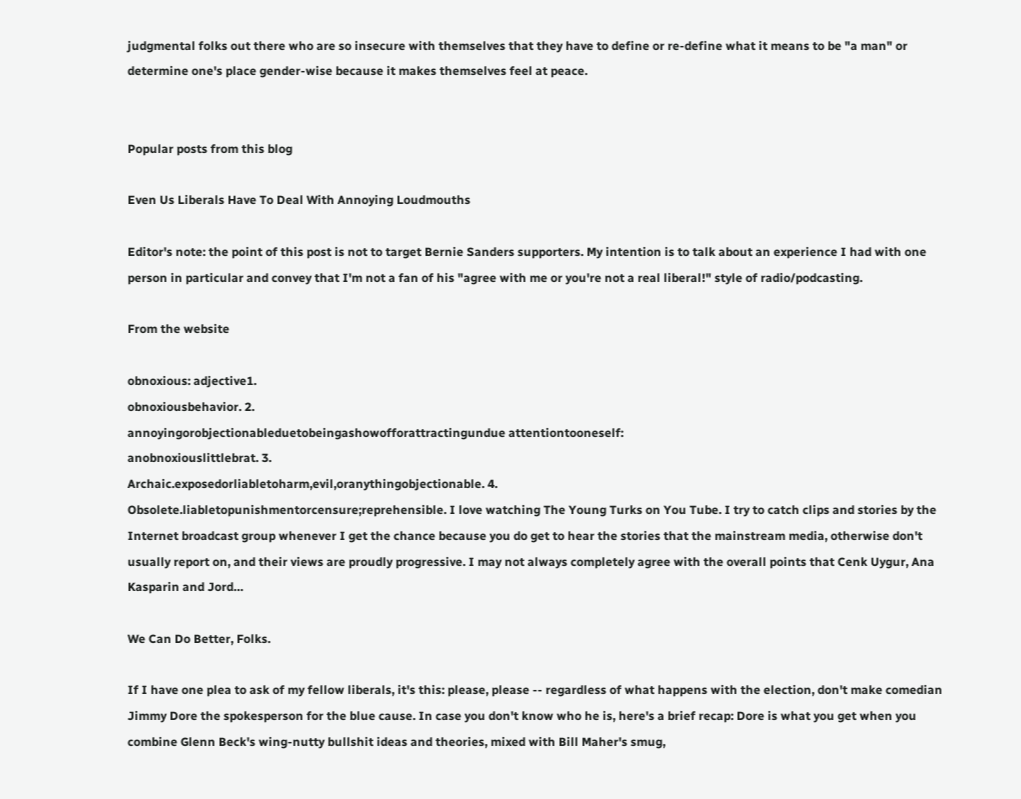judgmental folks out there who are so insecure with themselves that they have to define or re-define what it means to be "a man" or determine one's place gender-wise because it makes themselves feel at peace.


Popular posts from this blog

Even Us Liberals Have To Deal With Annoying Loudmouths

Editor's note: the point of this post is not to target Bernie Sanders supporters. My intention is to talk about an experience I had with one person in particular and convey that I'm not a fan of his "agree with me or you're not a real liberal!" style of radio/podcasting.

From the website

obnoxious: adjective1.
obnoxiousbehavior. 2.
annoyingorobjectionableduetobeingashowofforattractingundue attentiontooneself:
anobnoxiouslittlebrat. 3.
Archaic.exposedorliabletoharm,evil,oranythingobjectionable. 4.
Obsolete.liabletopunishmentorcensure;reprehensible. I love watching The Young Turks on You Tube. I try to catch clips and stories by the Internet broadcast group whenever I get the chance because you do get to hear the stories that the mainstream media, otherwise don't usually report on, and their views are proudly progressive. I may not always completely agree with the overall points that Cenk Uygur, Ana Kasparin and Jord…

We Can Do Better, Folks.

If I have one plea to ask of my fellow liberals, it's this: please, please -- regardless of what happens with the election, don't make comedian Jimmy Dore the spokesperson for the blue cause. In case you don't know who he is, here's a brief recap: Dore is what you get when you combine Glenn Beck's wing-nutty bullshit ideas and theories, mixed with Bill Maher's smug,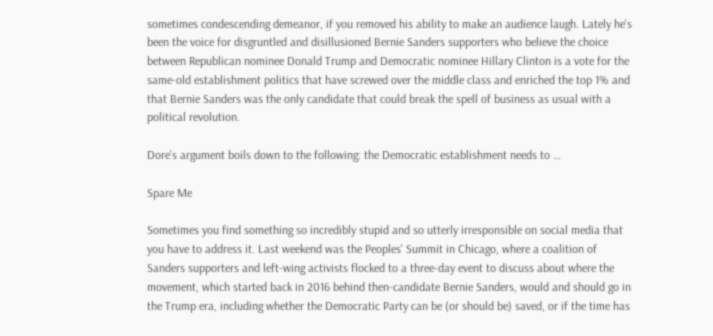sometimes condescending demeanor, if you removed his ability to make an audience laugh. Lately he's been the voice for disgruntled and disillusioned Bernie Sanders supporters who believe the choice between Republican nominee Donald Trump and Democratic nominee Hillary Clinton is a vote for the same-old establishment politics that have screwed over the middle class and enriched the top 1% and that Bernie Sanders was the only candidate that could break the spell of business as usual with a political revolution.

Dore's argument boils down to the following: the Democratic establishment needs to …

Spare Me

Sometimes you find something so incredibly stupid and so utterly irresponsible on social media that you have to address it. Last weekend was the Peoples' Summit in Chicago, where a coalition of Sanders supporters and left-wing activists flocked to a three-day event to discuss about where the movement, which started back in 2016 behind then-candidate Bernie Sanders, would and should go in the Trump era, including whether the Democratic Party can be (or should be) saved, or if the time has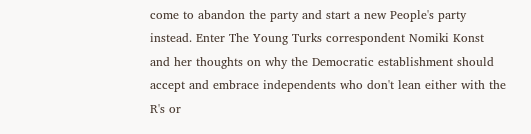come to abandon the party and start a new People's party instead. Enter The Young Turks correspondent Nomiki Konst and her thoughts on why the Democratic establishment should accept and embrace independents who don't lean either with the R's or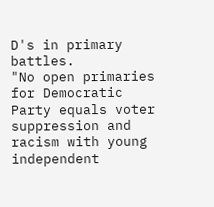D's in primary battles.
"No open primaries for Democratic Party equals voter suppression and racism with young independent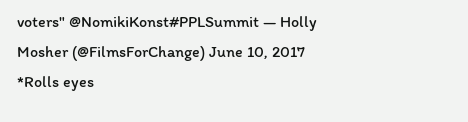voters" @NomikiKonst#PPLSummit — Holly Mosher (@FilmsForChange) June 10, 2017
*Rolls eyes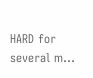HARD for several m…